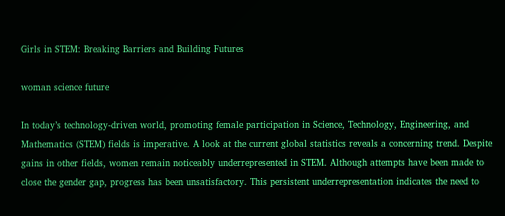Girls in STEM: Breaking Barriers and Building Futures

woman science future

In today’s technology-driven world, promoting female participation in Science, Technology, Engineering, and Mathematics (STEM) fields is imperative. A look at the current global statistics reveals a concerning trend. Despite gains in other fields, women remain noticeably underrepresented in STEM. Although attempts have been made to close the gender gap, progress has been unsatisfactory. This persistent underrepresentation indicates the need to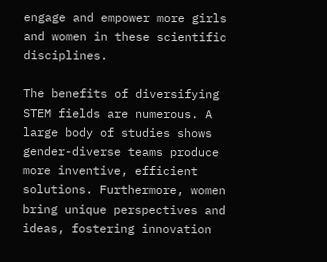engage and empower more girls and women in these scientific disciplines.

The benefits of diversifying STEM fields are numerous. A large body of studies shows gender-diverse teams produce more inventive, efficient solutions. Furthermore, women bring unique perspectives and ideas, fostering innovation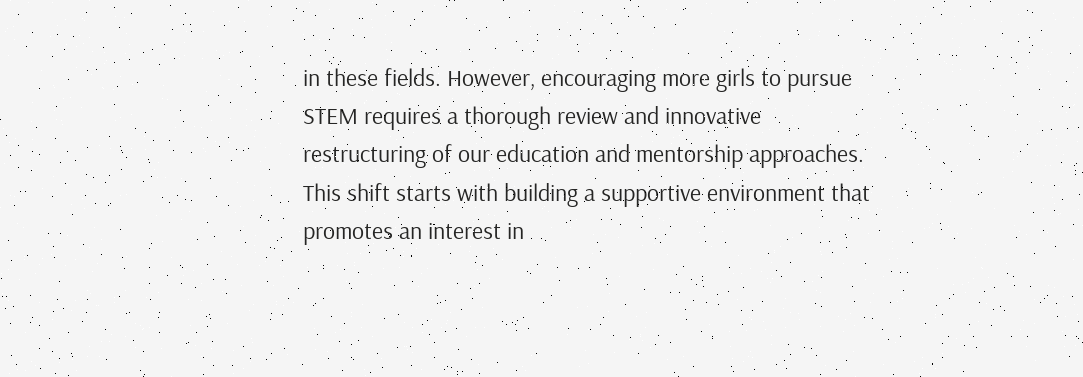in these fields. However, encouraging more girls to pursue STEM requires a thorough review and innovative restructuring of our education and mentorship approaches. This shift starts with building a supportive environment that promotes an interest in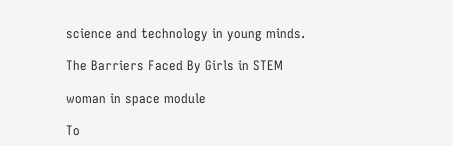science and technology in young minds.

The Barriers Faced By Girls in STEM

woman in space module

To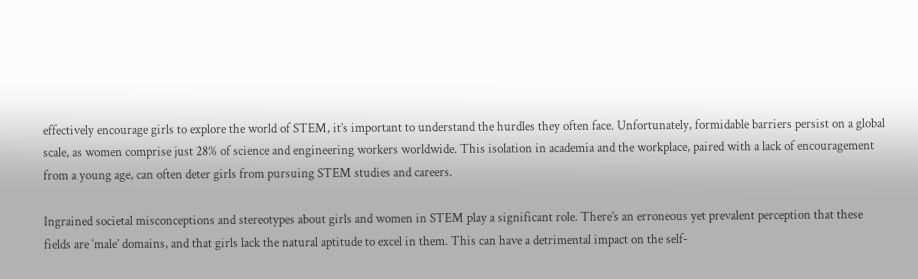effectively encourage girls to explore the world of STEM, it’s important to understand the hurdles they often face. Unfortunately, formidable barriers persist on a global scale, as women comprise just 28% of science and engineering workers worldwide. This isolation in academia and the workplace, paired with a lack of encouragement from a young age, can often deter girls from pursuing STEM studies and careers.

Ingrained societal misconceptions and stereotypes about girls and women in STEM play a significant role. There’s an erroneous yet prevalent perception that these fields are ‘male’ domains, and that girls lack the natural aptitude to excel in them. This can have a detrimental impact on the self-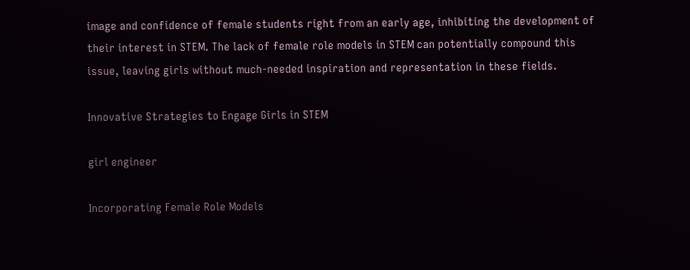image and confidence of female students right from an early age, inhibiting the development of their interest in STEM. The lack of female role models in STEM can potentially compound this issue, leaving girls without much-needed inspiration and representation in these fields.

Innovative Strategies to Engage Girls in STEM

girl engineer

Incorporating Female Role Models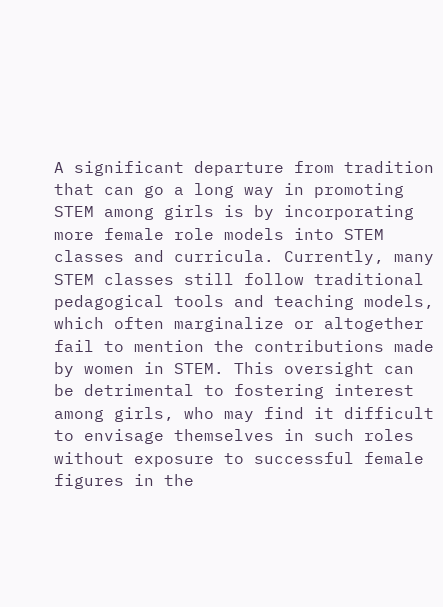A significant departure from tradition that can go a long way in promoting STEM among girls is by incorporating more female role models into STEM classes and curricula. Currently, many STEM classes still follow traditional pedagogical tools and teaching models, which often marginalize or altogether fail to mention the contributions made by women in STEM. This oversight can be detrimental to fostering interest among girls, who may find it difficult to envisage themselves in such roles without exposure to successful female figures in the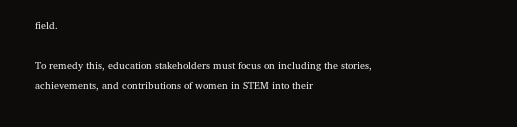field.

To remedy this, education stakeholders must focus on including the stories, achievements, and contributions of women in STEM into their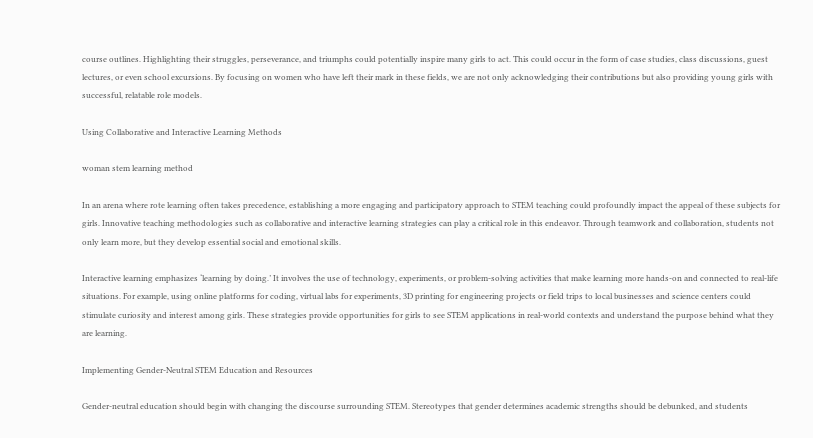course outlines. Highlighting their struggles, perseverance, and triumphs could potentially inspire many girls to act. This could occur in the form of case studies, class discussions, guest lectures, or even school excursions. By focusing on women who have left their mark in these fields, we are not only acknowledging their contributions but also providing young girls with successful, relatable role models.

Using Collaborative and Interactive Learning Methods

woman stem learning method

In an arena where rote learning often takes precedence, establishing a more engaging and participatory approach to STEM teaching could profoundly impact the appeal of these subjects for girls. Innovative teaching methodologies such as collaborative and interactive learning strategies can play a critical role in this endeavor. Through teamwork and collaboration, students not only learn more, but they develop essential social and emotional skills.

Interactive learning emphasizes ‘learning by doing.’ It involves the use of technology, experiments, or problem-solving activities that make learning more hands-on and connected to real-life situations. For example, using online platforms for coding, virtual labs for experiments, 3D printing for engineering projects or field trips to local businesses and science centers could stimulate curiosity and interest among girls. These strategies provide opportunities for girls to see STEM applications in real-world contexts and understand the purpose behind what they are learning.

Implementing Gender-Neutral STEM Education and Resources

Gender-neutral education should begin with changing the discourse surrounding STEM. Stereotypes that gender determines academic strengths should be debunked, and students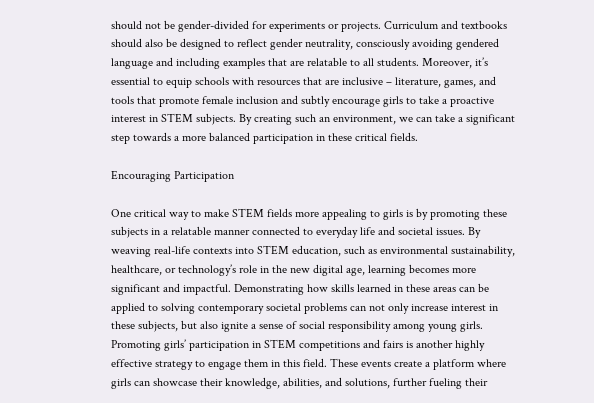should not be gender-divided for experiments or projects. Curriculum and textbooks should also be designed to reflect gender neutrality, consciously avoiding gendered language and including examples that are relatable to all students. Moreover, it’s essential to equip schools with resources that are inclusive – literature, games, and tools that promote female inclusion and subtly encourage girls to take a proactive interest in STEM subjects. By creating such an environment, we can take a significant step towards a more balanced participation in these critical fields.

Encouraging Participation

One critical way to make STEM fields more appealing to girls is by promoting these subjects in a relatable manner connected to everyday life and societal issues. By weaving real-life contexts into STEM education, such as environmental sustainability, healthcare, or technology’s role in the new digital age, learning becomes more significant and impactful. Demonstrating how skills learned in these areas can be applied to solving contemporary societal problems can not only increase interest in these subjects, but also ignite a sense of social responsibility among young girls. Promoting girls’ participation in STEM competitions and fairs is another highly effective strategy to engage them in this field. These events create a platform where girls can showcase their knowledge, abilities, and solutions, further fueling their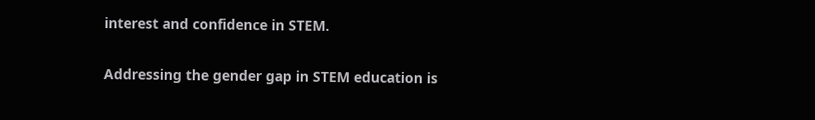interest and confidence in STEM.

Addressing the gender gap in STEM education is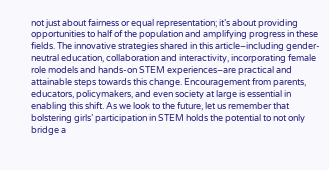not just about fairness or equal representation; it’s about providing opportunities to half of the population and amplifying progress in these fields. The innovative strategies shared in this article–including gender-neutral education, collaboration and interactivity, incorporating female role models and hands-on STEM experiences–are practical and attainable steps towards this change. Encouragement from parents, educators, policymakers, and even society at large is essential in enabling this shift. As we look to the future, let us remember that bolstering girls’ participation in STEM holds the potential to not only bridge a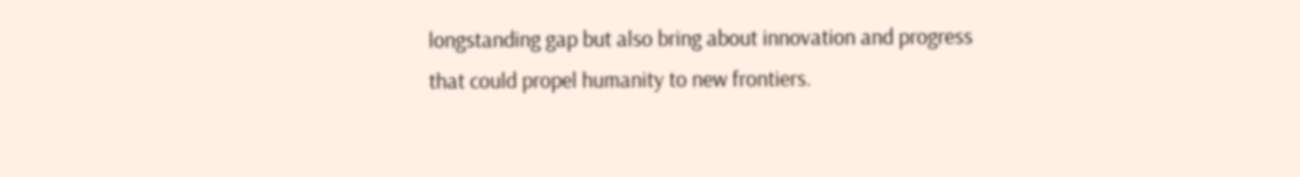longstanding gap but also bring about innovation and progress that could propel humanity to new frontiers.